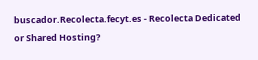buscador.Recolecta.fecyt.es - Recolecta Dedicated or Shared Hosting?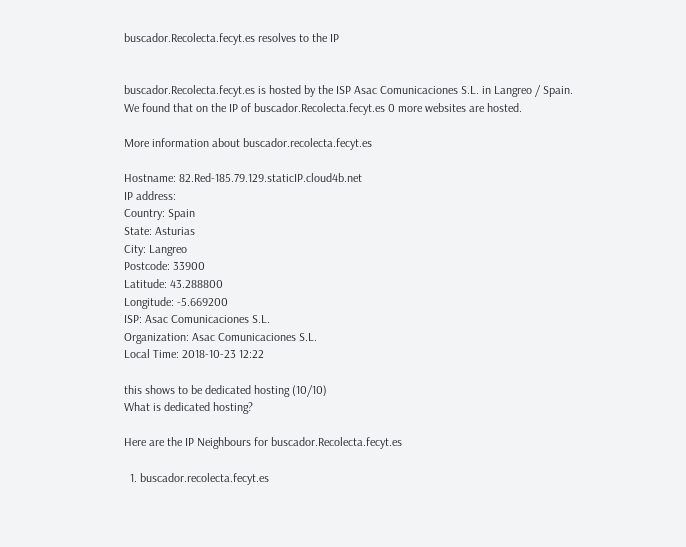buscador.Recolecta.fecyt.es resolves to the IP


buscador.Recolecta.fecyt.es is hosted by the ISP Asac Comunicaciones S.L. in Langreo / Spain.
We found that on the IP of buscador.Recolecta.fecyt.es 0 more websites are hosted.

More information about buscador.recolecta.fecyt.es

Hostname: 82.Red-185.79.129.staticIP.cloud4b.net
IP address:
Country: Spain
State: Asturias
City: Langreo
Postcode: 33900
Latitude: 43.288800
Longitude: -5.669200
ISP: Asac Comunicaciones S.L.
Organization: Asac Comunicaciones S.L.
Local Time: 2018-10-23 12:22

this shows to be dedicated hosting (10/10)
What is dedicated hosting?

Here are the IP Neighbours for buscador.Recolecta.fecyt.es

  1. buscador.recolecta.fecyt.es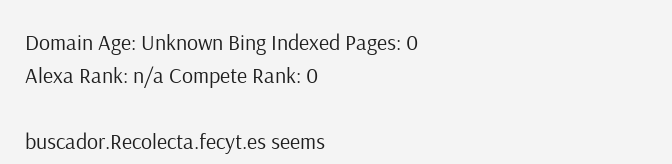Domain Age: Unknown Bing Indexed Pages: 0
Alexa Rank: n/a Compete Rank: 0

buscador.Recolecta.fecyt.es seems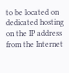to be located on dedicated hosting on the IP address from the Internet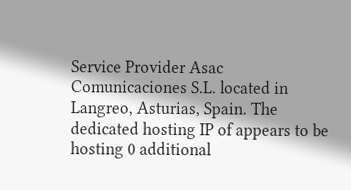Service Provider Asac Comunicaciones S.L. located in Langreo, Asturias, Spain. The dedicated hosting IP of appears to be hosting 0 additional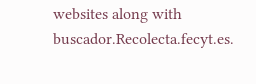websites along with buscador.Recolecta.fecyt.es.